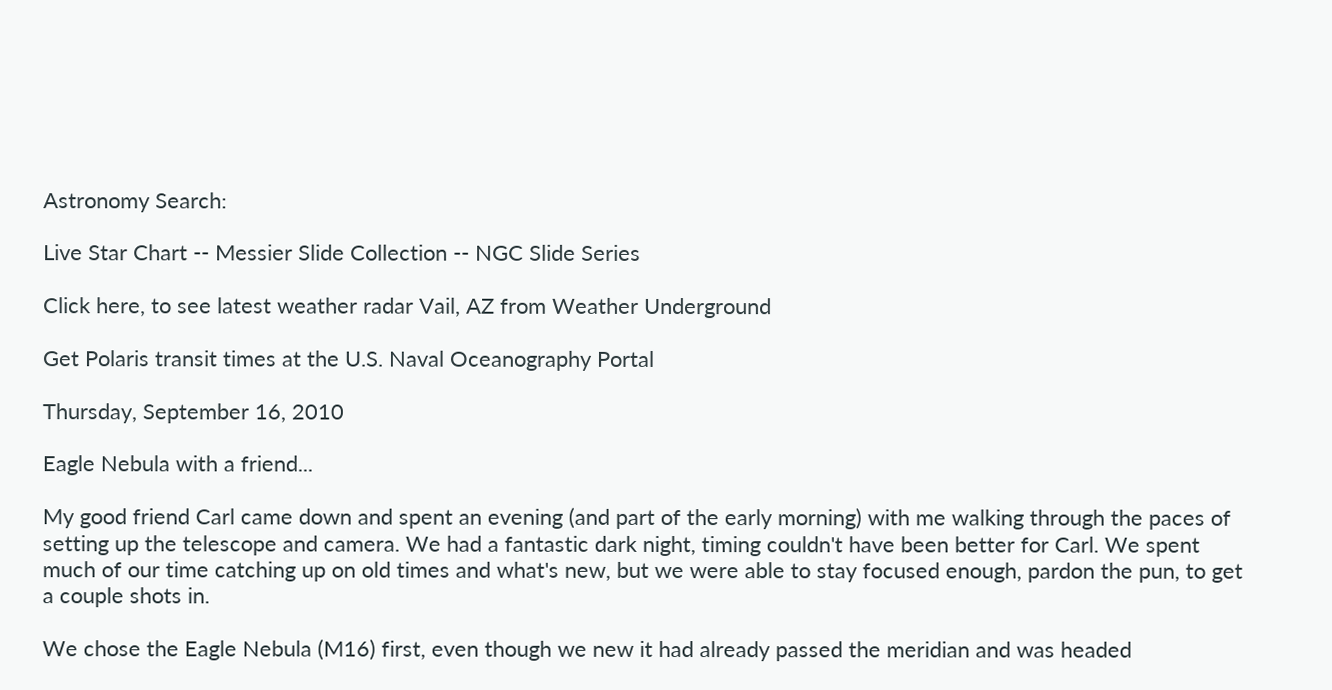Astronomy Search:

Live Star Chart -- Messier Slide Collection -- NGC Slide Series

Click here, to see latest weather radar Vail, AZ from Weather Underground

Get Polaris transit times at the U.S. Naval Oceanography Portal

Thursday, September 16, 2010

Eagle Nebula with a friend...

My good friend Carl came down and spent an evening (and part of the early morning) with me walking through the paces of setting up the telescope and camera. We had a fantastic dark night, timing couldn't have been better for Carl. We spent much of our time catching up on old times and what's new, but we were able to stay focused enough, pardon the pun, to get a couple shots in.

We chose the Eagle Nebula (M16) first, even though we new it had already passed the meridian and was headed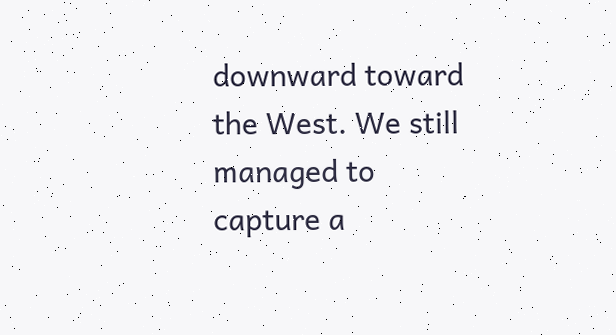downward toward the West. We still managed to capture a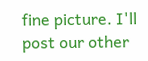fine picture. I'll post our other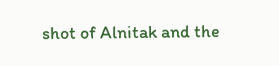shot of Alnitak and the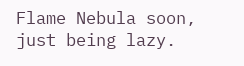Flame Nebula soon, just being lazy.